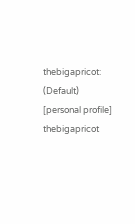thebigapricot: (Default)
[personal profile] thebigapricot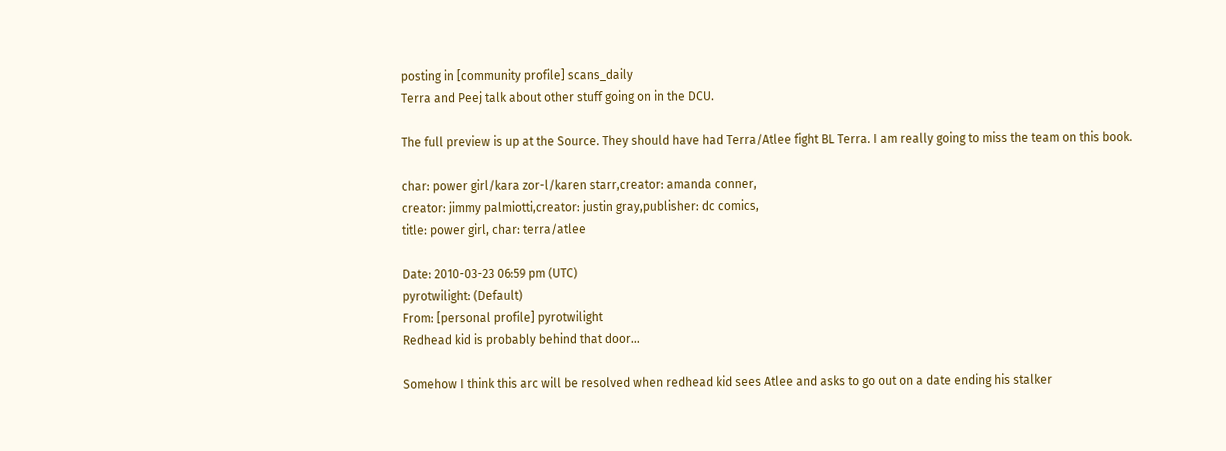posting in [community profile] scans_daily
Terra and Peej talk about other stuff going on in the DCU.

The full preview is up at the Source. They should have had Terra/Atlee fight BL Terra. I am really going to miss the team on this book.

char: power girl/kara zor-l/karen starr,creator: amanda conner,
creator: jimmy palmiotti,creator: justin gray,publisher: dc comics,
title: power girl, char: terra/atlee

Date: 2010-03-23 06:59 pm (UTC)
pyrotwilight: (Default)
From: [personal profile] pyrotwilight
Redhead kid is probably behind that door...

Somehow I think this arc will be resolved when redhead kid sees Atlee and asks to go out on a date ending his stalker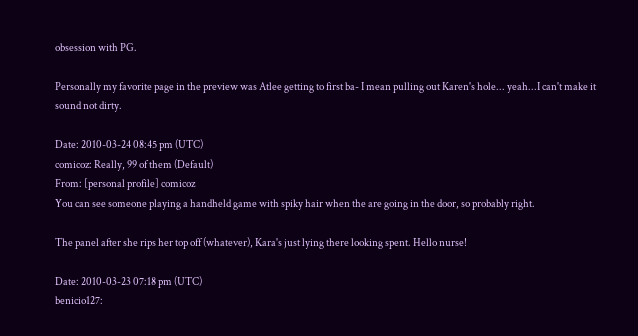obsession with PG.

Personally my favorite page in the preview was Atlee getting to first ba- I mean pulling out Karen's hole... yeah...I can't make it sound not dirty.

Date: 2010-03-24 08:45 pm (UTC)
comicoz: Really, 99 of them (Default)
From: [personal profile] comicoz
You can see someone playing a handheld game with spiky hair when the are going in the door, so probably right.

The panel after she rips her top off (whatever), Kara's just lying there looking spent. Hello nurse!

Date: 2010-03-23 07:18 pm (UTC)
benicio127: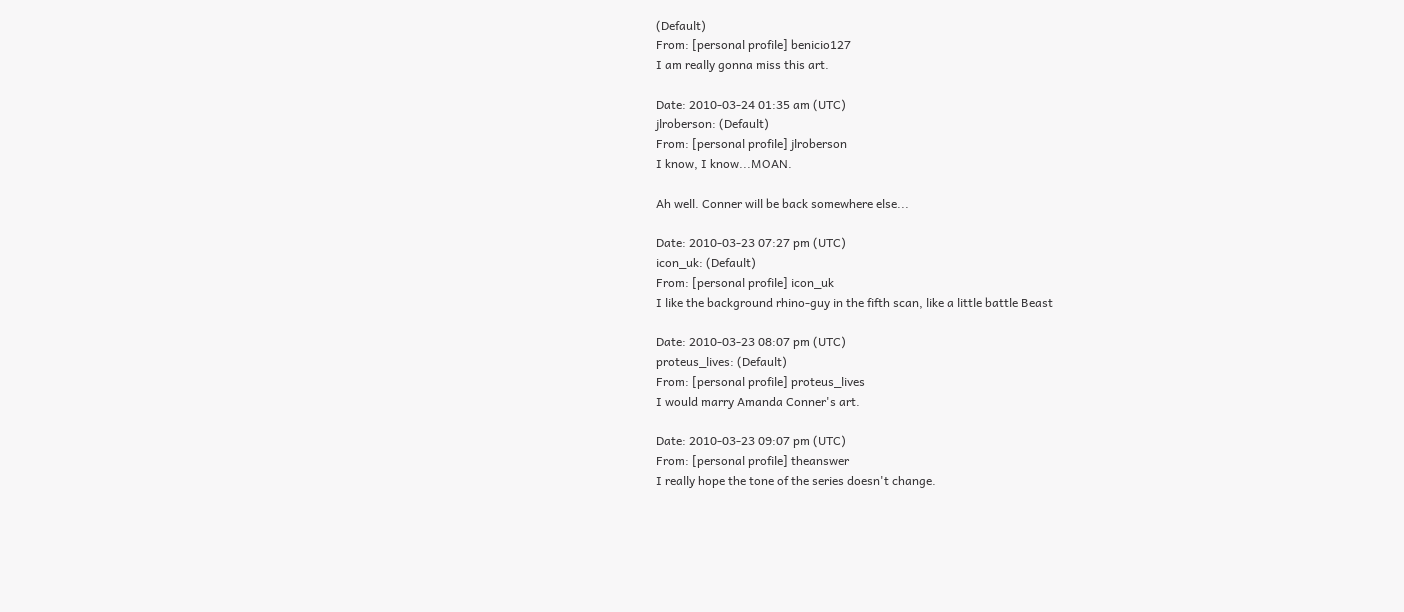(Default)
From: [personal profile] benicio127
I am really gonna miss this art.

Date: 2010-03-24 01:35 am (UTC)
jlroberson: (Default)
From: [personal profile] jlroberson
I know, I know...MOAN.

Ah well. Conner will be back somewhere else...

Date: 2010-03-23 07:27 pm (UTC)
icon_uk: (Default)
From: [personal profile] icon_uk
I like the background rhino-guy in the fifth scan, like a little battle Beast

Date: 2010-03-23 08:07 pm (UTC)
proteus_lives: (Default)
From: [personal profile] proteus_lives
I would marry Amanda Conner's art.

Date: 2010-03-23 09:07 pm (UTC)
From: [personal profile] theanswer
I really hope the tone of the series doesn't change.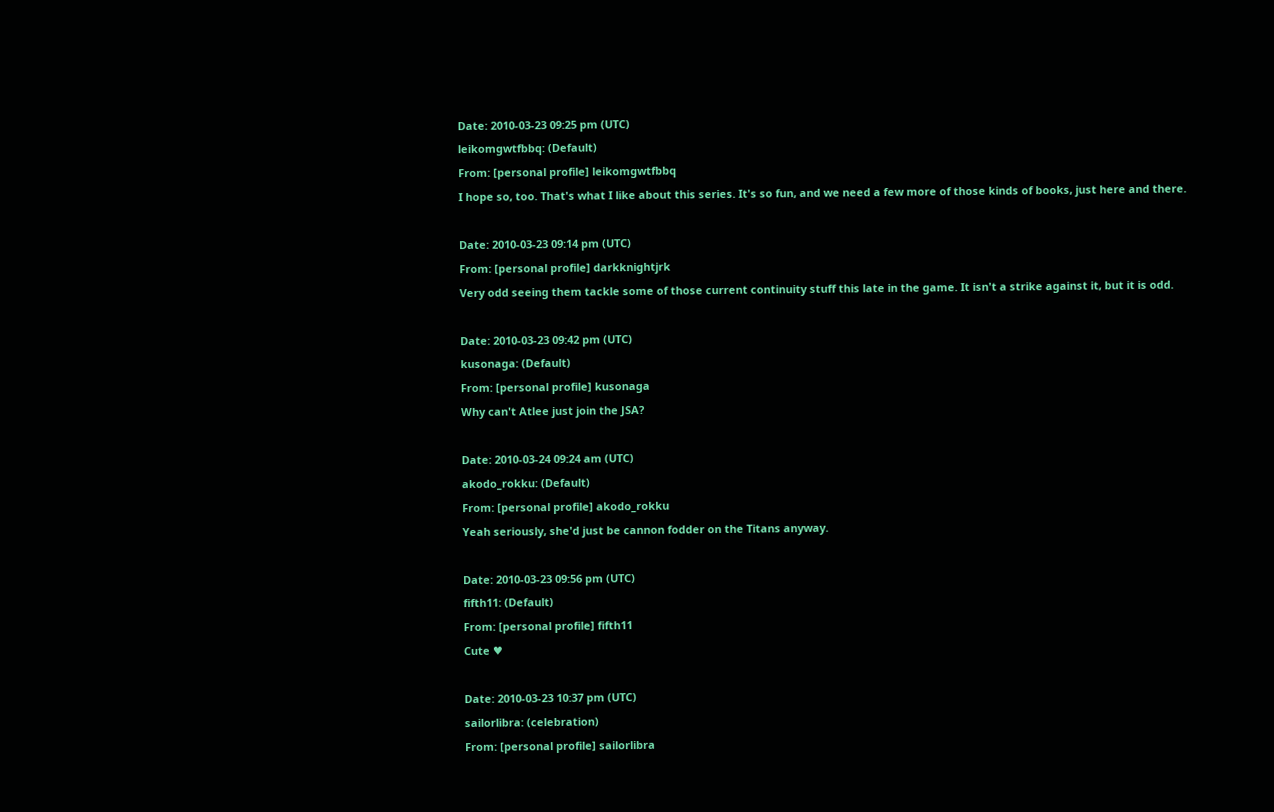Date: 2010-03-23 09:25 pm (UTC)
leikomgwtfbbq: (Default)
From: [personal profile] leikomgwtfbbq
I hope so, too. That's what I like about this series. It's so fun, and we need a few more of those kinds of books, just here and there.

Date: 2010-03-23 09:14 pm (UTC)
From: [personal profile] darkknightjrk
Very odd seeing them tackle some of those current continuity stuff this late in the game. It isn't a strike against it, but it is odd.

Date: 2010-03-23 09:42 pm (UTC)
kusonaga: (Default)
From: [personal profile] kusonaga
Why can't Atlee just join the JSA?

Date: 2010-03-24 09:24 am (UTC)
akodo_rokku: (Default)
From: [personal profile] akodo_rokku
Yeah seriously, she'd just be cannon fodder on the Titans anyway.

Date: 2010-03-23 09:56 pm (UTC)
fifth11: (Default)
From: [personal profile] fifth11
Cute ♥

Date: 2010-03-23 10:37 pm (UTC)
sailorlibra: (celebration)
From: [personal profile] sailorlibra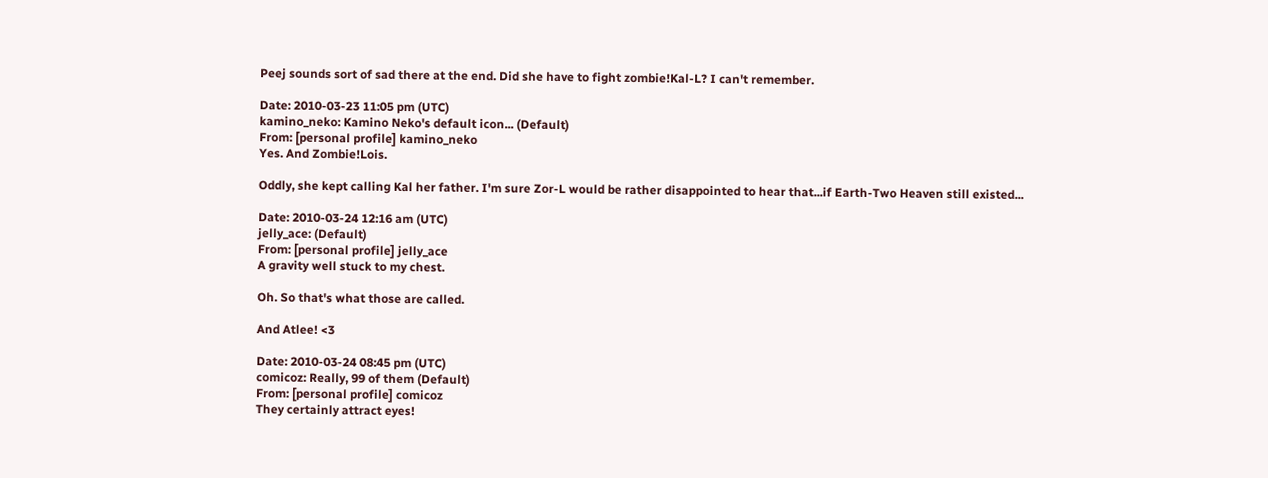Peej sounds sort of sad there at the end. Did she have to fight zombie!Kal-L? I can't remember.

Date: 2010-03-23 11:05 pm (UTC)
kamino_neko: Kamino Neko's default icon... (Default)
From: [personal profile] kamino_neko
Yes. And Zombie!Lois.

Oddly, she kept calling Kal her father. I'm sure Zor-L would be rather disappointed to hear that...if Earth-Two Heaven still existed...

Date: 2010-03-24 12:16 am (UTC)
jelly_ace: (Default)
From: [personal profile] jelly_ace
A gravity well stuck to my chest.

Oh. So that's what those are called.

And Atlee! <3

Date: 2010-03-24 08:45 pm (UTC)
comicoz: Really, 99 of them (Default)
From: [personal profile] comicoz
They certainly attract eyes!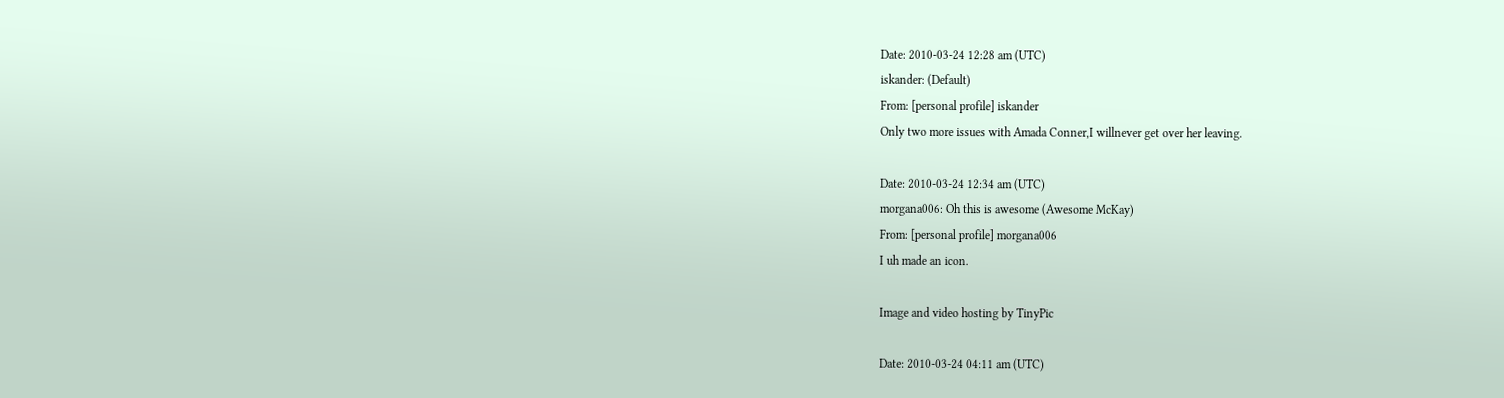Date: 2010-03-24 12:28 am (UTC)
iskander: (Default)
From: [personal profile] iskander
Only two more issues with Amada Conner,I willnever get over her leaving.

Date: 2010-03-24 12:34 am (UTC)
morgana006: Oh this is awesome (Awesome McKay)
From: [personal profile] morgana006
I uh made an icon.

Image and video hosting by TinyPic

Date: 2010-03-24 04:11 am (UTC)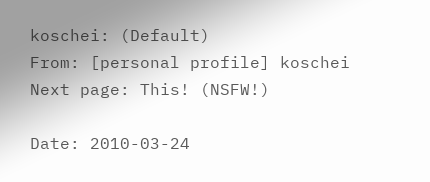koschei: (Default)
From: [personal profile] koschei
Next page: This! (NSFW!)

Date: 2010-03-24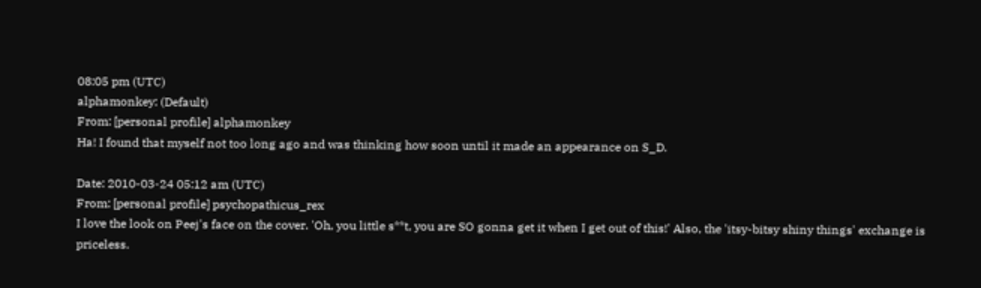08:05 pm (UTC)
alphamonkey: (Default)
From: [personal profile] alphamonkey
Ha! I found that myself not too long ago and was thinking how soon until it made an appearance on S_D.

Date: 2010-03-24 05:12 am (UTC)
From: [personal profile] psychopathicus_rex
I love the look on Peej's face on the cover. 'Oh, you little s**t, you are SO gonna get it when I get out of this!' Also, the 'itsy-bitsy shiny things' exchange is priceless.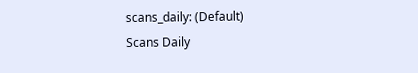scans_daily: (Default)
Scans Daily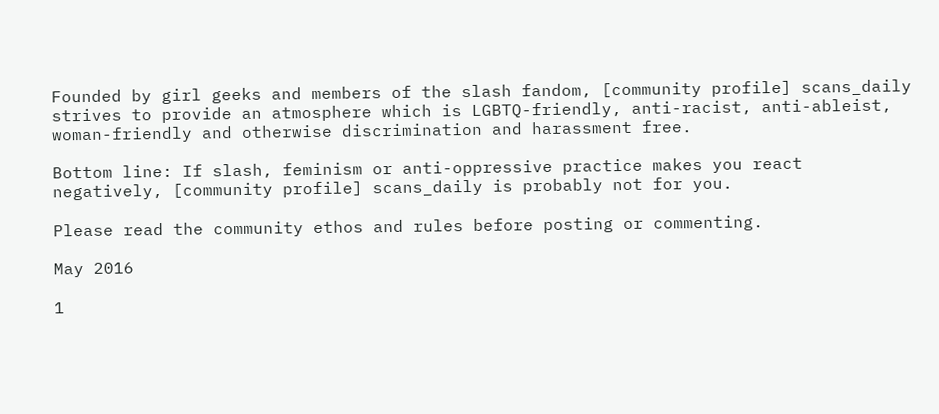Founded by girl geeks and members of the slash fandom, [community profile] scans_daily strives to provide an atmosphere which is LGBTQ-friendly, anti-racist, anti-ableist, woman-friendly and otherwise discrimination and harassment free.

Bottom line: If slash, feminism or anti-oppressive practice makes you react negatively, [community profile] scans_daily is probably not for you.

Please read the community ethos and rules before posting or commenting.

May 2016

1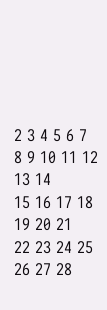2 3 4 5 6 7
8 9 10 11 12 13 14
15 16 17 18 19 20 21
22 23 24 25 26 27 28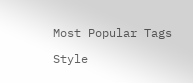Most Popular Tags

Style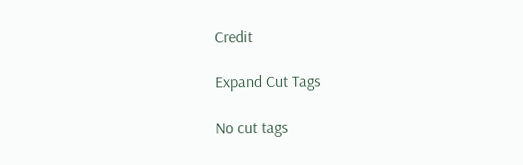Credit

Expand Cut Tags

No cut tags